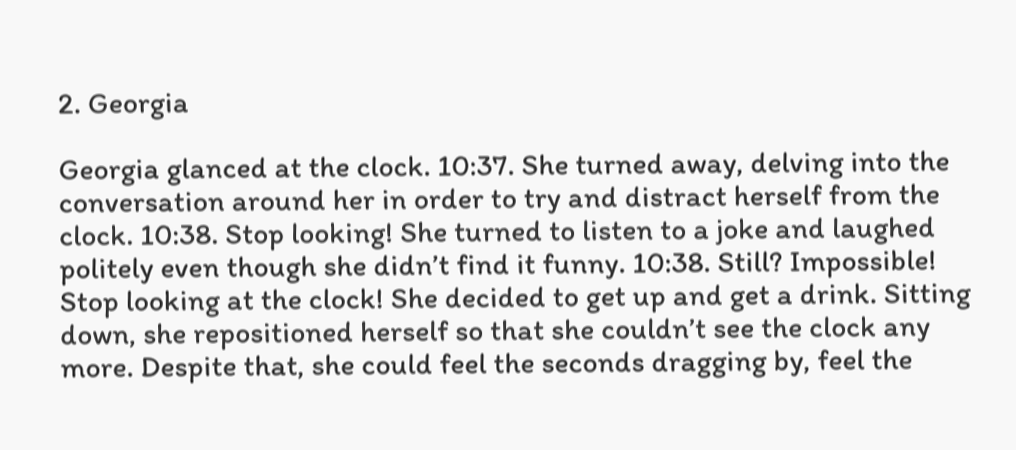2. Georgia

Georgia glanced at the clock. 10:37. She turned away, delving into the conversation around her in order to try and distract herself from the clock. 10:38. Stop looking! She turned to listen to a joke and laughed politely even though she didn’t find it funny. 10:38. Still? Impossible! Stop looking at the clock! She decided to get up and get a drink. Sitting down, she repositioned herself so that she couldn’t see the clock any more. Despite that, she could feel the seconds dragging by, feel the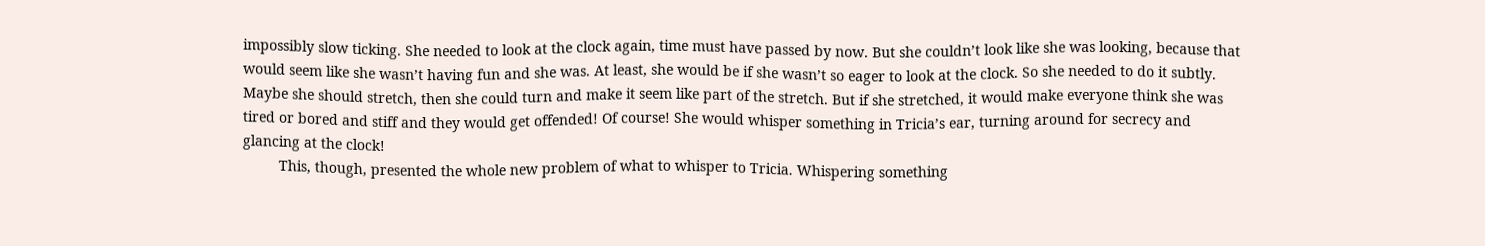impossibly slow ticking. She needed to look at the clock again, time must have passed by now. But she couldn’t look like she was looking, because that would seem like she wasn’t having fun and she was. At least, she would be if she wasn’t so eager to look at the clock. So she needed to do it subtly. Maybe she should stretch, then she could turn and make it seem like part of the stretch. But if she stretched, it would make everyone think she was tired or bored and stiff and they would get offended! Of course! She would whisper something in Tricia’s ear, turning around for secrecy and glancing at the clock!
         This, though, presented the whole new problem of what to whisper to Tricia. Whispering something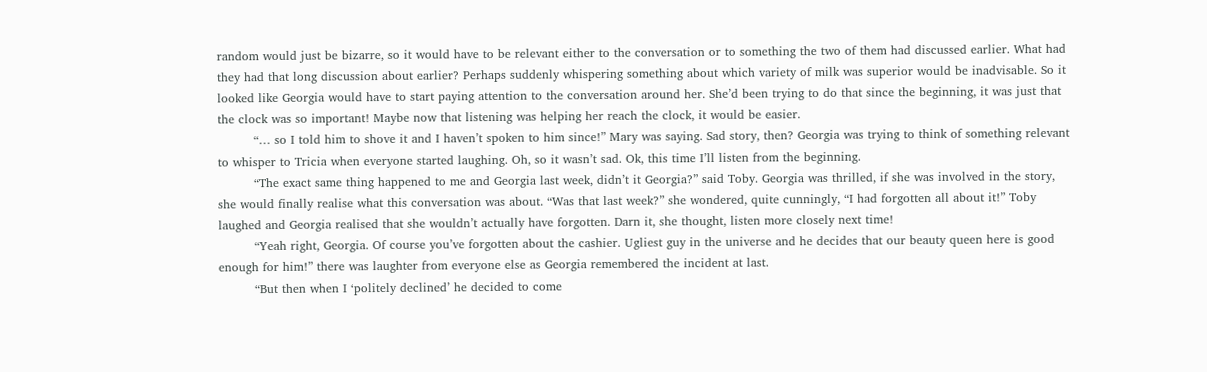random would just be bizarre, so it would have to be relevant either to the conversation or to something the two of them had discussed earlier. What had they had that long discussion about earlier? Perhaps suddenly whispering something about which variety of milk was superior would be inadvisable. So it looked like Georgia would have to start paying attention to the conversation around her. She’d been trying to do that since the beginning, it was just that the clock was so important! Maybe now that listening was helping her reach the clock, it would be easier.
         “… so I told him to shove it and I haven’t spoken to him since!” Mary was saying. Sad story, then? Georgia was trying to think of something relevant to whisper to Tricia when everyone started laughing. Oh, so it wasn’t sad. Ok, this time I’ll listen from the beginning.
         “The exact same thing happened to me and Georgia last week, didn’t it Georgia?” said Toby. Georgia was thrilled, if she was involved in the story, she would finally realise what this conversation was about. “Was that last week?” she wondered, quite cunningly, “I had forgotten all about it!” Toby laughed and Georgia realised that she wouldn’t actually have forgotten. Darn it, she thought, listen more closely next time!
         “Yeah right, Georgia. Of course you’ve forgotten about the cashier. Ugliest guy in the universe and he decides that our beauty queen here is good enough for him!” there was laughter from everyone else as Georgia remembered the incident at last.
         “But then when I ‘politely declined’ he decided to come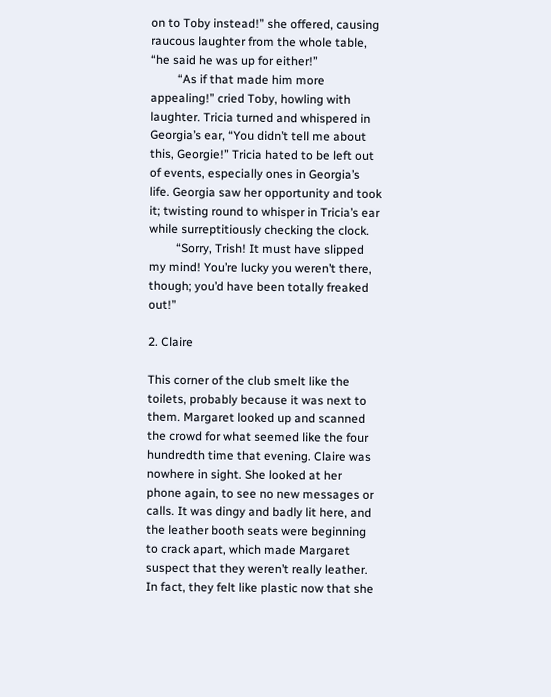on to Toby instead!” she offered, causing raucous laughter from the whole table, “he said he was up for either!”
         “As if that made him more appealing!” cried Toby, howling with laughter. Tricia turned and whispered in Georgia’s ear, “You didn’t tell me about this, Georgie!” Tricia hated to be left out of events, especially ones in Georgia’s life. Georgia saw her opportunity and took it; twisting round to whisper in Tricia’s ear while surreptitiously checking the clock.
         “Sorry, Trish! It must have slipped my mind! You’re lucky you weren’t there, though; you’d have been totally freaked out!”

2. Claire

This corner of the club smelt like the toilets, probably because it was next to them. Margaret looked up and scanned the crowd for what seemed like the four hundredth time that evening. Claire was nowhere in sight. She looked at her phone again, to see no new messages or calls. It was dingy and badly lit here, and the leather booth seats were beginning to crack apart, which made Margaret suspect that they weren’t really leather. In fact, they felt like plastic now that she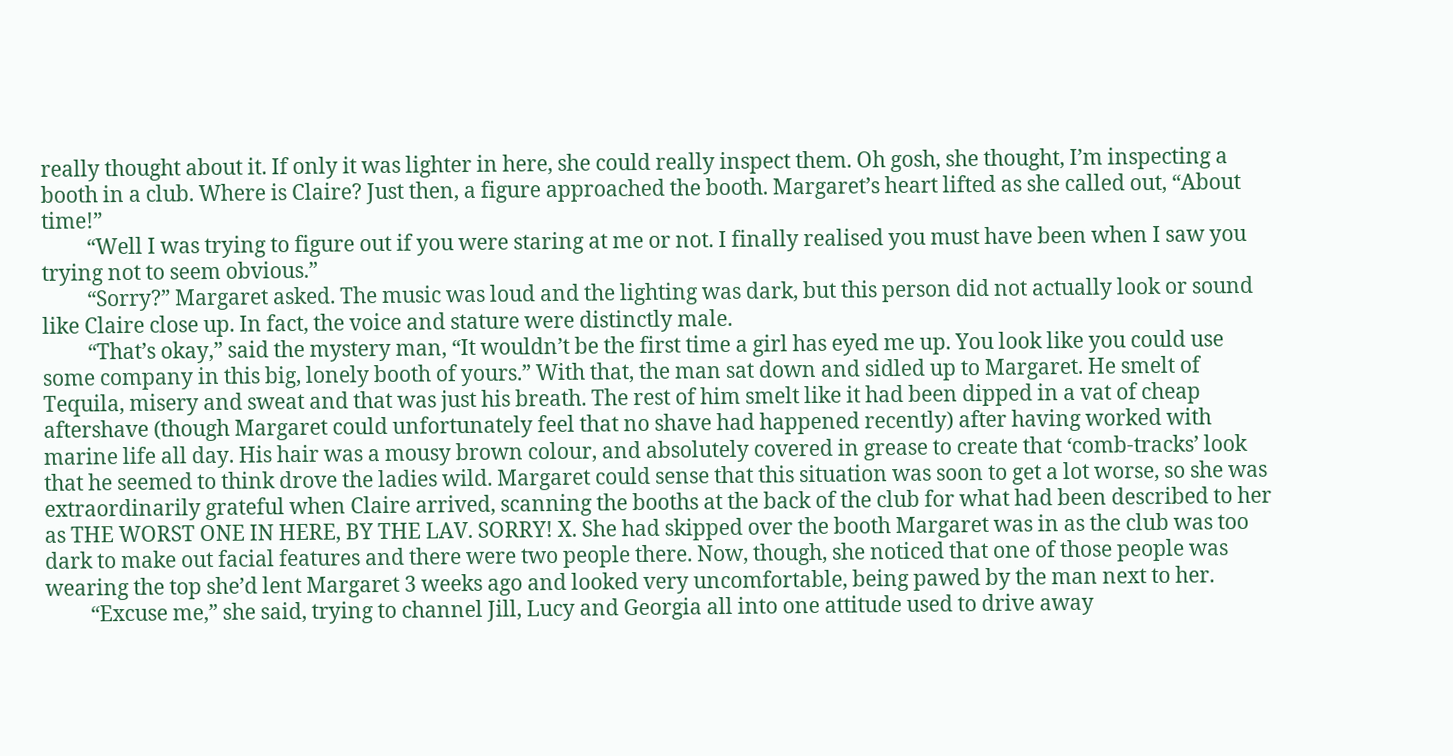really thought about it. If only it was lighter in here, she could really inspect them. Oh gosh, she thought, I’m inspecting a booth in a club. Where is Claire? Just then, a figure approached the booth. Margaret’s heart lifted as she called out, “About time!”
         “Well I was trying to figure out if you were staring at me or not. I finally realised you must have been when I saw you trying not to seem obvious.”
         “Sorry?” Margaret asked. The music was loud and the lighting was dark, but this person did not actually look or sound like Claire close up. In fact, the voice and stature were distinctly male.
         “That’s okay,” said the mystery man, “It wouldn’t be the first time a girl has eyed me up. You look like you could use some company in this big, lonely booth of yours.” With that, the man sat down and sidled up to Margaret. He smelt of Tequila, misery and sweat and that was just his breath. The rest of him smelt like it had been dipped in a vat of cheap aftershave (though Margaret could unfortunately feel that no shave had happened recently) after having worked with marine life all day. His hair was a mousy brown colour, and absolutely covered in grease to create that ‘comb-tracks’ look that he seemed to think drove the ladies wild. Margaret could sense that this situation was soon to get a lot worse, so she was extraordinarily grateful when Claire arrived, scanning the booths at the back of the club for what had been described to her as THE WORST ONE IN HERE, BY THE LAV. SORRY! X. She had skipped over the booth Margaret was in as the club was too dark to make out facial features and there were two people there. Now, though, she noticed that one of those people was wearing the top she’d lent Margaret 3 weeks ago and looked very uncomfortable, being pawed by the man next to her.
         “Excuse me,” she said, trying to channel Jill, Lucy and Georgia all into one attitude used to drive away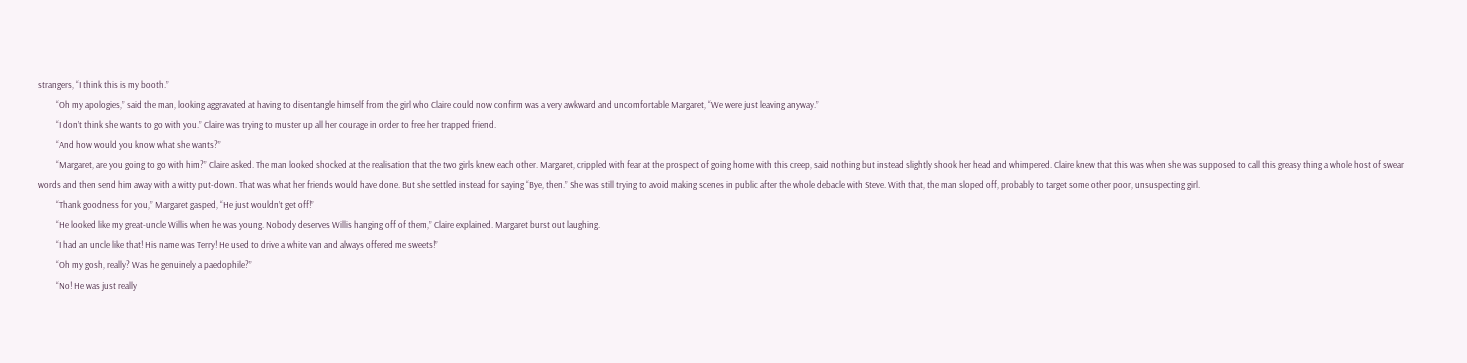strangers, “I think this is my booth.”
         “Oh my apologies,” said the man, looking aggravated at having to disentangle himself from the girl who Claire could now confirm was a very awkward and uncomfortable Margaret, “We were just leaving anyway.”
         “I don’t think she wants to go with you.” Claire was trying to muster up all her courage in order to free her trapped friend.
         “And how would you know what she wants?”
         “Margaret, are you going to go with him?” Claire asked. The man looked shocked at the realisation that the two girls knew each other. Margaret, crippled with fear at the prospect of going home with this creep, said nothing but instead slightly shook her head and whimpered. Claire knew that this was when she was supposed to call this greasy thing a whole host of swear words and then send him away with a witty put-down. That was what her friends would have done. But she settled instead for saying “Bye, then.” She was still trying to avoid making scenes in public after the whole debacle with Steve. With that, the man sloped off, probably to target some other poor, unsuspecting girl.
         “Thank goodness for you,” Margaret gasped, “He just wouldn’t get off!”
         “He looked like my great-uncle Willis when he was young. Nobody deserves Willis hanging off of them,” Claire explained. Margaret burst out laughing.
         “I had an uncle like that! His name was Terry! He used to drive a white van and always offered me sweets!”
         “Oh my gosh, really? Was he genuinely a paedophile?”
         “No! He was just really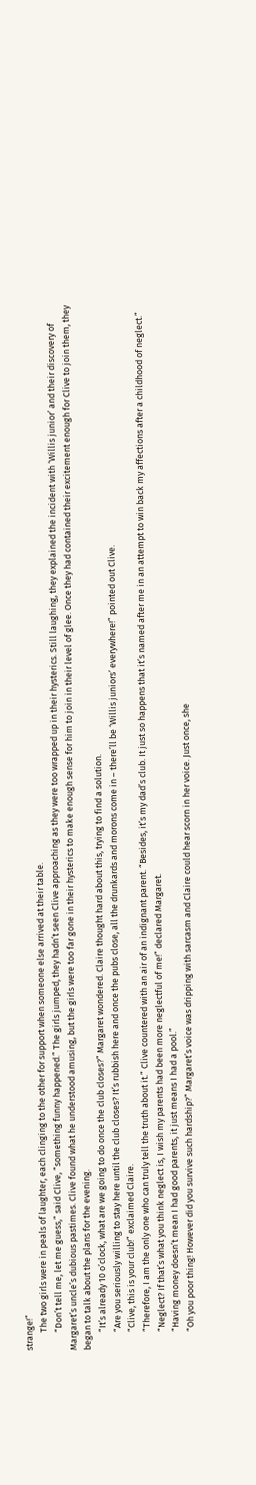strange!”
         The two girls were in peals of laughter, each clinging to the other for support when someone else arrived at their table.
         “Don’t tell me, let me guess,” said Clive, “something funny happened.” The girls jumped, they hadn’t seen Clive approaching as they were too wrapped up in their hysterics. Still laughing, they explained the incident with ‘Willis junior’ and their discovery of Margaret’s uncle’s dubious pastimes. Clive found what he understood amusing, but the girls were too far gone in their hysterics to make enough sense for him to join in their level of glee. Once they had contained their excitement enough for Clive to join them, they began to talk about the plans for the evening.
         “It’s already 10 o’clock, what are we going to do once the club closes?” Margaret wondered. Claire thought hard about this, trying to find a solution.
         “Are you seriously willing to stay here until the club closes? It’s rubbish here and once the pubs close, all the drunkards and morons come in – there’ll be ‘Willis juniors’ everywhere!” pointed out Clive.
         “Clive, this is your club!” exclaimed Claire.
         “Therefore, I am the only one who can truly tell the truth about it.” Clive countered with an air of an indignant parent. “Besides, it’s my dad’s club. It just so happens that it’s named after me in an attempt to win back my affections after a childhood of neglect.”
         “Neglect? If that’s what you think neglect is, I wish my parents had been more neglectful of me!” declared Margaret.
         “Having money doesn’t mean I had good parents, it just means I had a pool.”
         “Oh you poor thing! However did you survive such hardship?” Margaret’s voice was dripping with sarcasm and Claire could hear scorn in her voice. Just once, she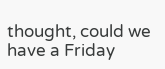thought, could we have a Friday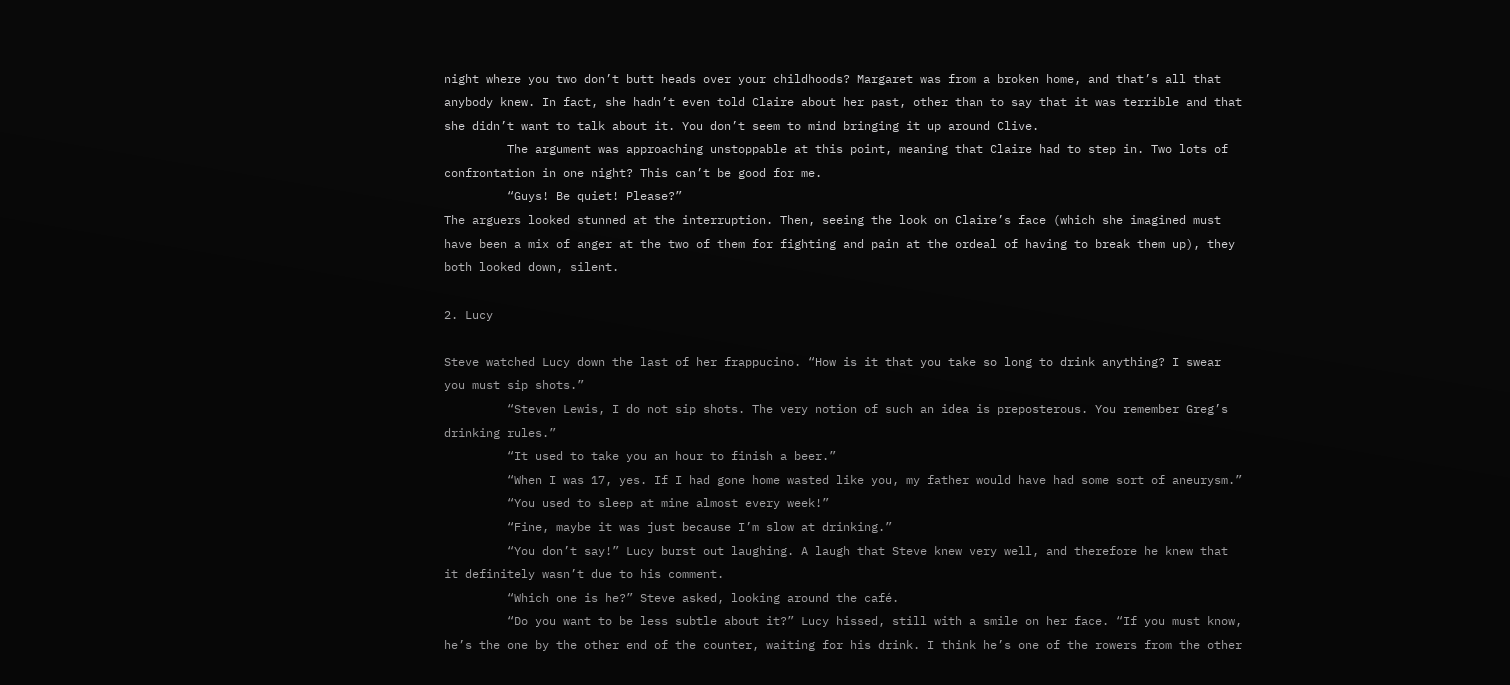night where you two don’t butt heads over your childhoods? Margaret was from a broken home, and that’s all that anybody knew. In fact, she hadn’t even told Claire about her past, other than to say that it was terrible and that she didn’t want to talk about it. You don’t seem to mind bringing it up around Clive.
         The argument was approaching unstoppable at this point, meaning that Claire had to step in. Two lots of confrontation in one night? This can’t be good for me.
         “Guys! Be quiet! Please?”
The arguers looked stunned at the interruption. Then, seeing the look on Claire’s face (which she imagined must have been a mix of anger at the two of them for fighting and pain at the ordeal of having to break them up), they both looked down, silent.

2. Lucy

Steve watched Lucy down the last of her frappucino. “How is it that you take so long to drink anything? I swear you must sip shots.”
         “Steven Lewis, I do not sip shots. The very notion of such an idea is preposterous. You remember Greg’s drinking rules.”
         “It used to take you an hour to finish a beer.”
         “When I was 17, yes. If I had gone home wasted like you, my father would have had some sort of aneurysm.”
         “You used to sleep at mine almost every week!”
         “Fine, maybe it was just because I’m slow at drinking.”
         “You don’t say!” Lucy burst out laughing. A laugh that Steve knew very well, and therefore he knew that it definitely wasn’t due to his comment.
         “Which one is he?” Steve asked, looking around the café.
         “Do you want to be less subtle about it?” Lucy hissed, still with a smile on her face. “If you must know, he’s the one by the other end of the counter, waiting for his drink. I think he’s one of the rowers from the other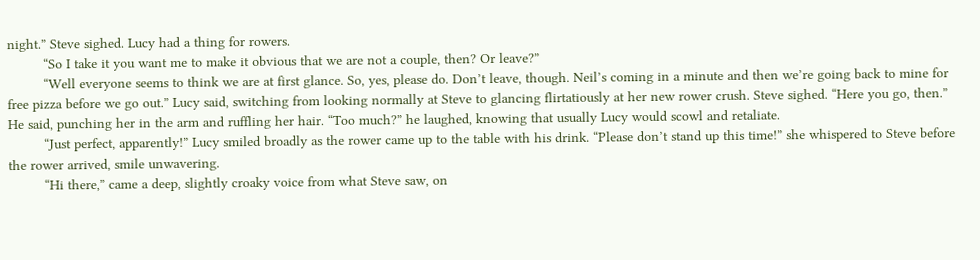night.” Steve sighed. Lucy had a thing for rowers.
         “So I take it you want me to make it obvious that we are not a couple, then? Or leave?”
         “Well everyone seems to think we are at first glance. So, yes, please do. Don’t leave, though. Neil’s coming in a minute and then we’re going back to mine for free pizza before we go out.” Lucy said, switching from looking normally at Steve to glancing flirtatiously at her new rower crush. Steve sighed. “Here you go, then.” He said, punching her in the arm and ruffling her hair. “Too much?” he laughed, knowing that usually Lucy would scowl and retaliate.
         “Just perfect, apparently!” Lucy smiled broadly as the rower came up to the table with his drink. “Please don’t stand up this time!” she whispered to Steve before the rower arrived, smile unwavering.
         “Hi there,” came a deep, slightly croaky voice from what Steve saw, on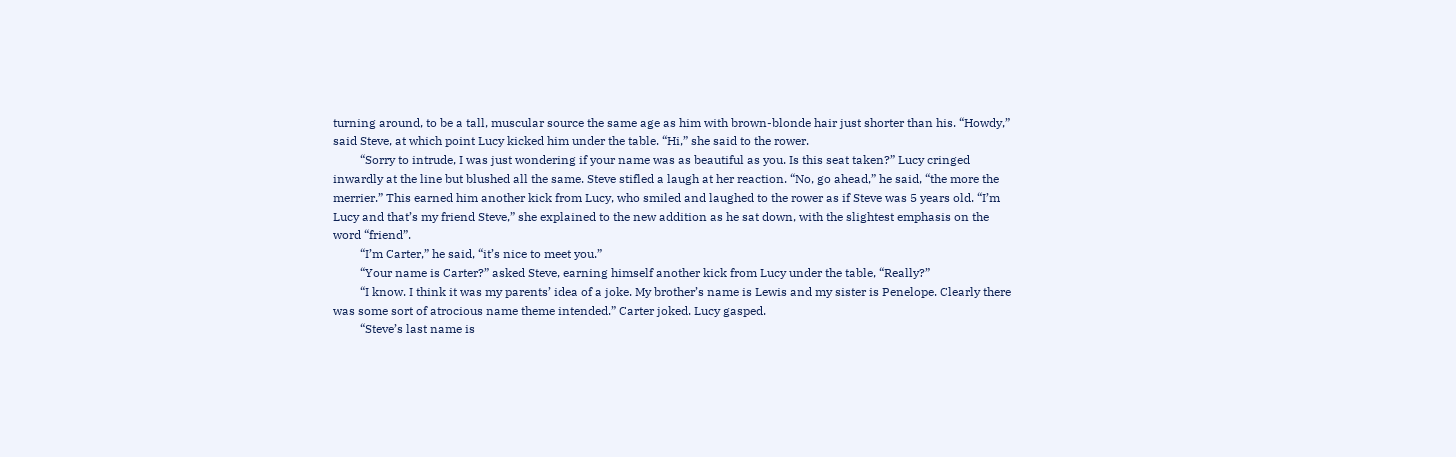turning around, to be a tall, muscular source the same age as him with brown-blonde hair just shorter than his. “Howdy,” said Steve, at which point Lucy kicked him under the table. “Hi,” she said to the rower.
         “Sorry to intrude, I was just wondering if your name was as beautiful as you. Is this seat taken?” Lucy cringed inwardly at the line but blushed all the same. Steve stifled a laugh at her reaction. “No, go ahead,” he said, “the more the merrier.” This earned him another kick from Lucy, who smiled and laughed to the rower as if Steve was 5 years old. “I’m Lucy and that’s my friend Steve,” she explained to the new addition as he sat down, with the slightest emphasis on the word “friend”.
         “I’m Carter,” he said, “it’s nice to meet you.”
         “Your name is Carter?” asked Steve, earning himself another kick from Lucy under the table, “Really?”
         “I know. I think it was my parents’ idea of a joke. My brother’s name is Lewis and my sister is Penelope. Clearly there was some sort of atrocious name theme intended.” Carter joked. Lucy gasped.
         “Steve’s last name is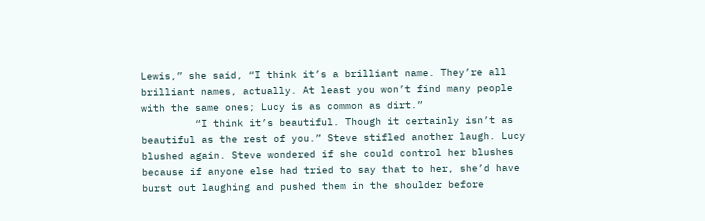Lewis,” she said, “I think it’s a brilliant name. They’re all brilliant names, actually. At least you won’t find many people with the same ones; Lucy is as common as dirt.”
         “I think it’s beautiful. Though it certainly isn’t as beautiful as the rest of you.” Steve stifled another laugh. Lucy blushed again. Steve wondered if she could control her blushes because if anyone else had tried to say that to her, she’d have burst out laughing and pushed them in the shoulder before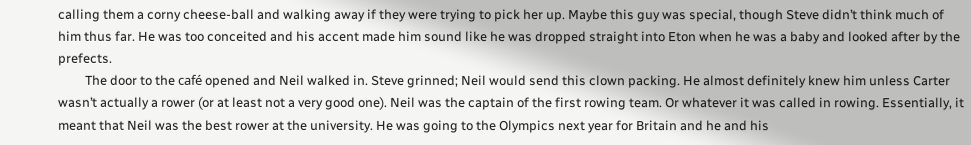calling them a corny cheese-ball and walking away if they were trying to pick her up. Maybe this guy was special, though Steve didn’t think much of him thus far. He was too conceited and his accent made him sound like he was dropped straight into Eton when he was a baby and looked after by the prefects.
         The door to the café opened and Neil walked in. Steve grinned; Neil would send this clown packing. He almost definitely knew him unless Carter wasn’t actually a rower (or at least not a very good one). Neil was the captain of the first rowing team. Or whatever it was called in rowing. Essentially, it meant that Neil was the best rower at the university. He was going to the Olympics next year for Britain and he and his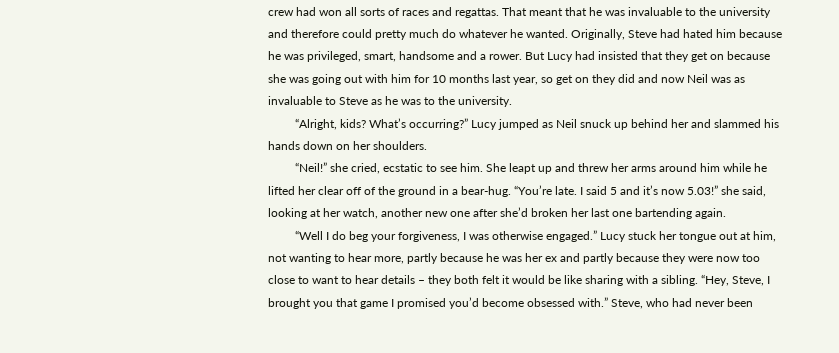crew had won all sorts of races and regattas. That meant that he was invaluable to the university and therefore could pretty much do whatever he wanted. Originally, Steve had hated him because he was privileged, smart, handsome and a rower. But Lucy had insisted that they get on because she was going out with him for 10 months last year, so get on they did and now Neil was as invaluable to Steve as he was to the university.
         “Alright, kids? What’s occurring?” Lucy jumped as Neil snuck up behind her and slammed his hands down on her shoulders.
         “Neil!” she cried, ecstatic to see him. She leapt up and threw her arms around him while he lifted her clear off of the ground in a bear-hug. “You’re late. I said 5 and it’s now 5.03!” she said, looking at her watch, another new one after she’d broken her last one bartending again.
         “Well I do beg your forgiveness, I was otherwise engaged.” Lucy stuck her tongue out at him, not wanting to hear more, partly because he was her ex and partly because they were now too close to want to hear details – they both felt it would be like sharing with a sibling. “Hey, Steve, I brought you that game I promised you’d become obsessed with.” Steve, who had never been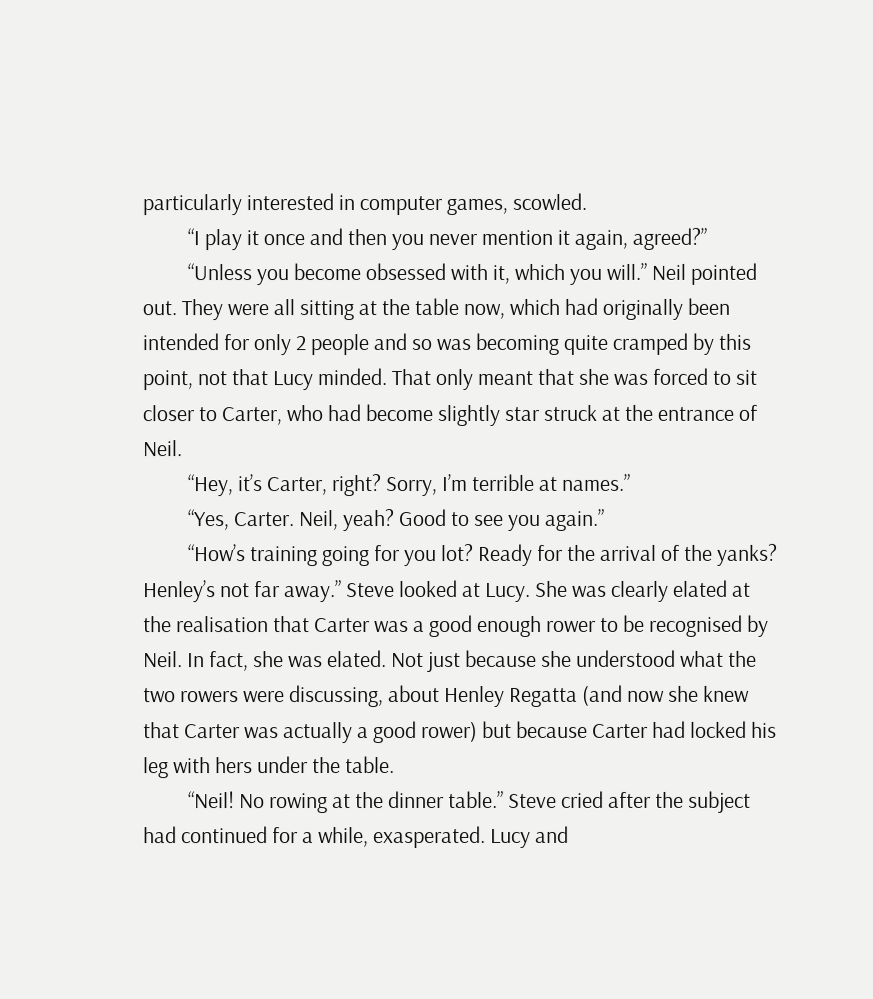particularly interested in computer games, scowled.
         “I play it once and then you never mention it again, agreed?”
         “Unless you become obsessed with it, which you will.” Neil pointed out. They were all sitting at the table now, which had originally been intended for only 2 people and so was becoming quite cramped by this point, not that Lucy minded. That only meant that she was forced to sit closer to Carter, who had become slightly star struck at the entrance of Neil.
         “Hey, it’s Carter, right? Sorry, I’m terrible at names.”
         “Yes, Carter. Neil, yeah? Good to see you again.”
         “How’s training going for you lot? Ready for the arrival of the yanks? Henley’s not far away.” Steve looked at Lucy. She was clearly elated at the realisation that Carter was a good enough rower to be recognised by Neil. In fact, she was elated. Not just because she understood what the two rowers were discussing, about Henley Regatta (and now she knew that Carter was actually a good rower) but because Carter had locked his leg with hers under the table.
         “Neil! No rowing at the dinner table.” Steve cried after the subject had continued for a while, exasperated. Lucy and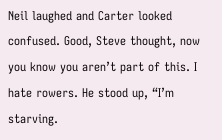Neil laughed and Carter looked confused. Good, Steve thought, now you know you aren’t part of this. I hate rowers. He stood up, “I’m starving.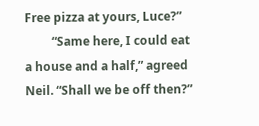Free pizza at yours, Luce?”
         “Same here, I could eat a house and a half,” agreed Neil. “Shall we be off then?”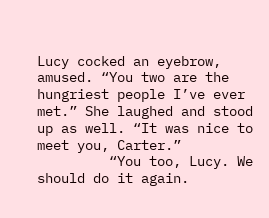Lucy cocked an eyebrow, amused. “You two are the hungriest people I’ve ever met.” She laughed and stood up as well. “It was nice to meet you, Carter.”
         “You too, Lucy. We should do it again.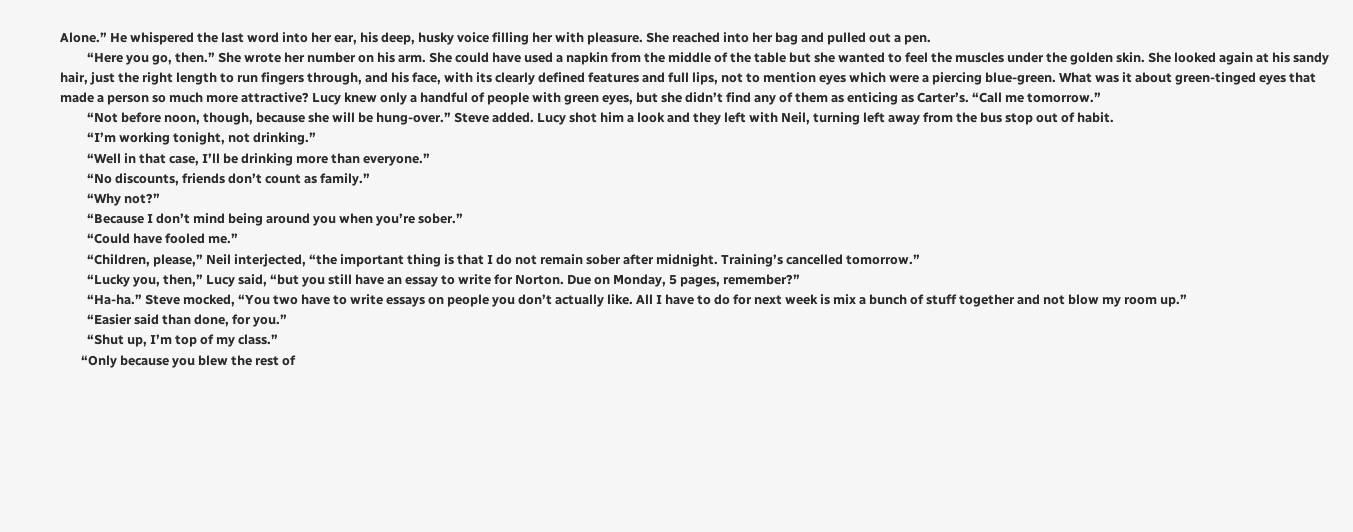Alone.” He whispered the last word into her ear, his deep, husky voice filling her with pleasure. She reached into her bag and pulled out a pen.
         “Here you go, then.” She wrote her number on his arm. She could have used a napkin from the middle of the table but she wanted to feel the muscles under the golden skin. She looked again at his sandy hair, just the right length to run fingers through, and his face, with its clearly defined features and full lips, not to mention eyes which were a piercing blue-green. What was it about green-tinged eyes that made a person so much more attractive? Lucy knew only a handful of people with green eyes, but she didn’t find any of them as enticing as Carter’s. “Call me tomorrow.”
         “Not before noon, though, because she will be hung-over.” Steve added. Lucy shot him a look and they left with Neil, turning left away from the bus stop out of habit.
         “I’m working tonight, not drinking.”
         “Well in that case, I’ll be drinking more than everyone.”
         “No discounts, friends don’t count as family.”
         “Why not?”
         “Because I don’t mind being around you when you’re sober.”
         “Could have fooled me.”
         “Children, please,” Neil interjected, “the important thing is that I do not remain sober after midnight. Training’s cancelled tomorrow.”
         “Lucky you, then,” Lucy said, “but you still have an essay to write for Norton. Due on Monday, 5 pages, remember?”
         “Ha-ha.” Steve mocked, “You two have to write essays on people you don’t actually like. All I have to do for next week is mix a bunch of stuff together and not blow my room up.”
         “Easier said than done, for you.”
         “Shut up, I’m top of my class.”
       “Only because you blew the rest of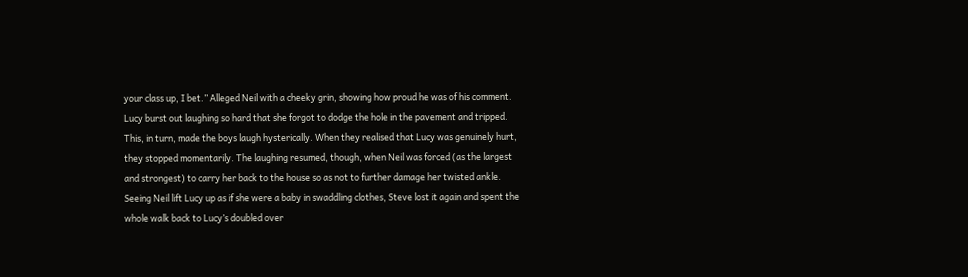your class up, I bet.” Alleged Neil with a cheeky grin, showing how proud he was of his comment. Lucy burst out laughing so hard that she forgot to dodge the hole in the pavement and tripped. This, in turn, made the boys laugh hysterically. When they realised that Lucy was genuinely hurt, they stopped momentarily. The laughing resumed, though, when Neil was forced (as the largest and strongest) to carry her back to the house so as not to further damage her twisted ankle. Seeing Neil lift Lucy up as if she were a baby in swaddling clothes, Steve lost it again and spent the whole walk back to Lucy’s doubled over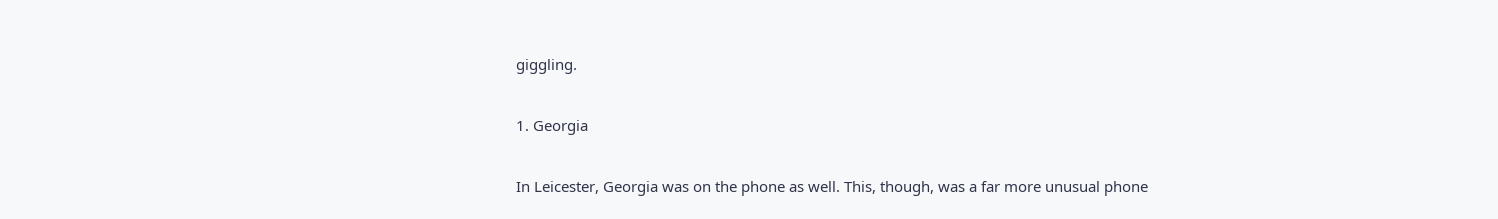giggling.

1. Georgia

In Leicester, Georgia was on the phone as well. This, though, was a far more unusual phone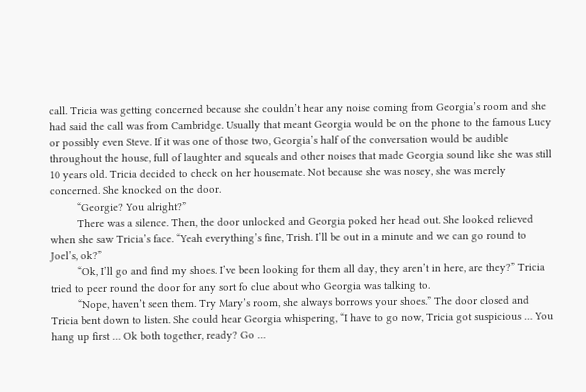call. Tricia was getting concerned because she couldn’t hear any noise coming from Georgia’s room and she had said the call was from Cambridge. Usually that meant Georgia would be on the phone to the famous Lucy or possibly even Steve. If it was one of those two, Georgia’s half of the conversation would be audible throughout the house, full of laughter and squeals and other noises that made Georgia sound like she was still 10 years old. Tricia decided to check on her housemate. Not because she was nosey, she was merely concerned. She knocked on the door.
         “Georgie? You alright?”
         There was a silence. Then, the door unlocked and Georgia poked her head out. She looked relieved when she saw Tricia’s face. “Yeah everything’s fine, Trish. I’ll be out in a minute and we can go round to Joel’s, ok?”
         “Ok, I’ll go and find my shoes. I’ve been looking for them all day, they aren’t in here, are they?” Tricia tried to peer round the door for any sort fo clue about who Georgia was talking to.
         “Nope, haven’t seen them. Try Mary’s room, she always borrows your shoes.” The door closed and Tricia bent down to listen. She could hear Georgia whispering, “I have to go now, Tricia got suspicious … You hang up first … Ok both together, ready? Go …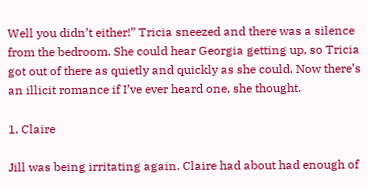Well you didn’t either!” Tricia sneezed and there was a silence from the bedroom. She could hear Georgia getting up, so Tricia got out of there as quietly and quickly as she could. Now there’s an illicit romance if I’ve ever heard one, she thought.

1. Claire

Jill was being irritating again. Claire had about had enough of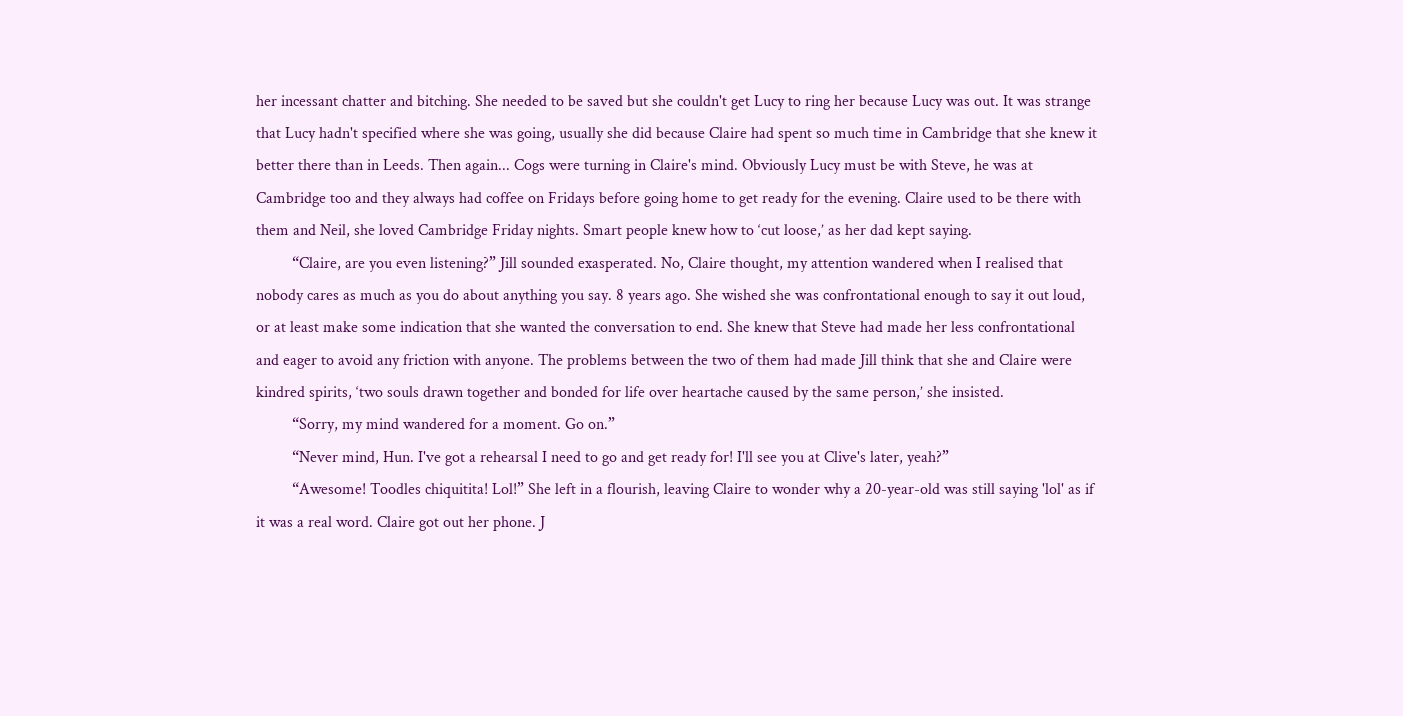her incessant chatter and bitching. She needed to be saved but she couldn't get Lucy to ring her because Lucy was out. It was strange that Lucy hadn't specified where she was going, usually she did because Claire had spent so much time in Cambridge that she knew it better there than in Leeds. Then again... Cogs were turning in Claire's mind. Obviously Lucy must be with Steve, he was at Cambridge too and they always had coffee on Fridays before going home to get ready for the evening. Claire used to be there with them and Neil, she loved Cambridge Friday nights. Smart people knew how to ‘cut loose,’ as her dad kept saying.
         “Claire, are you even listening?” Jill sounded exasperated. No, Claire thought, my attention wandered when I realised that nobody cares as much as you do about anything you say. 8 years ago. She wished she was confrontational enough to say it out loud, or at least make some indication that she wanted the conversation to end. She knew that Steve had made her less confrontational and eager to avoid any friction with anyone. The problems between the two of them had made Jill think that she and Claire were kindred spirits, ‘two souls drawn together and bonded for life over heartache caused by the same person,’ she insisted.
         “Sorry, my mind wandered for a moment. Go on.”
         “Never mind, Hun. I've got a rehearsal I need to go and get ready for! I'll see you at Clive's later, yeah?”
         “Awesome! Toodles chiquitita! Lol!” She left in a flourish, leaving Claire to wonder why a 20-year-old was still saying 'lol' as if it was a real word. Claire got out her phone. J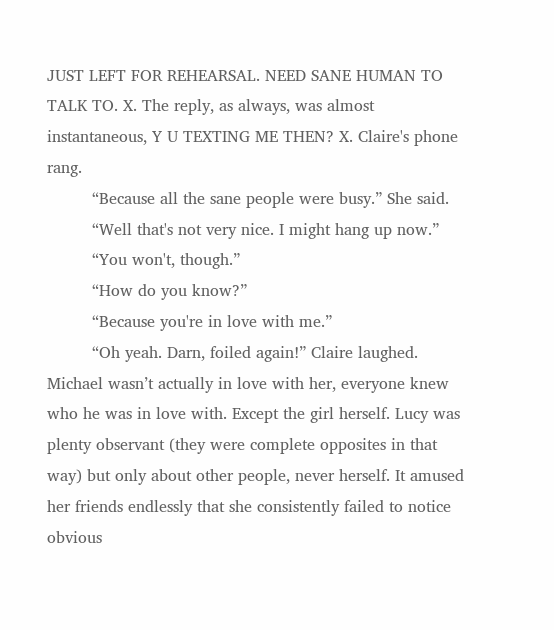JUST LEFT FOR REHEARSAL. NEED SANE HUMAN TO TALK TO. X. The reply, as always, was almost instantaneous, Y U TEXTING ME THEN? X. Claire's phone rang.
         “Because all the sane people were busy.” She said.
         “Well that's not very nice. I might hang up now.”
         “You won't, though.”
         “How do you know?”
         “Because you're in love with me.”
         “Oh yeah. Darn, foiled again!” Claire laughed. Michael wasn’t actually in love with her, everyone knew who he was in love with. Except the girl herself. Lucy was plenty observant (they were complete opposites in that way) but only about other people, never herself. It amused her friends endlessly that she consistently failed to notice obvious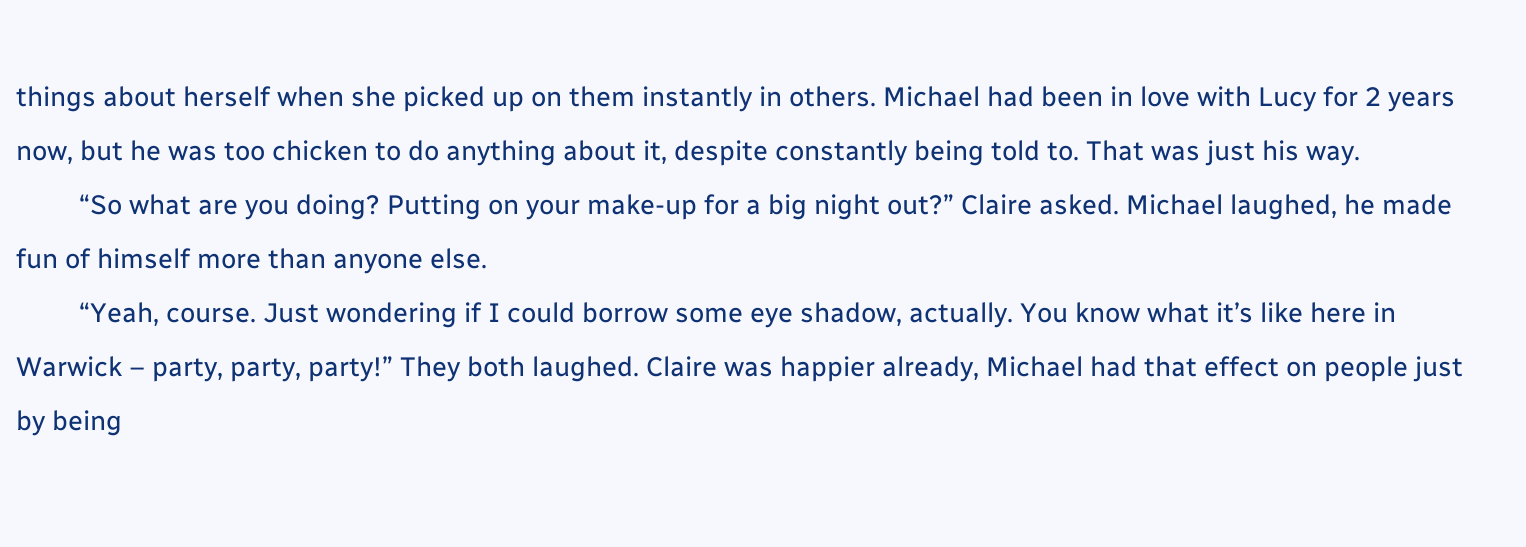things about herself when she picked up on them instantly in others. Michael had been in love with Lucy for 2 years now, but he was too chicken to do anything about it, despite constantly being told to. That was just his way.
         “So what are you doing? Putting on your make-up for a big night out?” Claire asked. Michael laughed, he made fun of himself more than anyone else.
         “Yeah, course. Just wondering if I could borrow some eye shadow, actually. You know what it’s like here in Warwick – party, party, party!” They both laughed. Claire was happier already, Michael had that effect on people just by being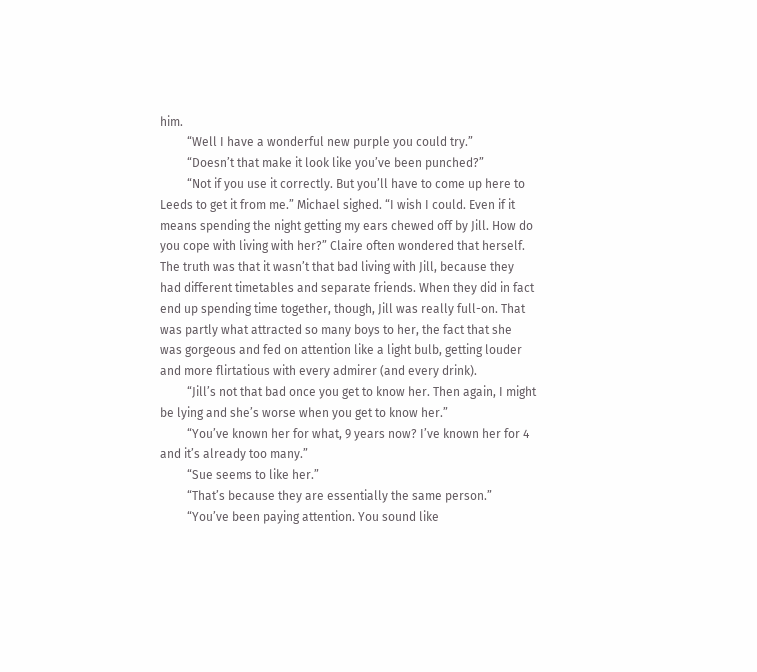him.
         “Well I have a wonderful new purple you could try.”
         “Doesn’t that make it look like you’ve been punched?”
         “Not if you use it correctly. But you’ll have to come up here to Leeds to get it from me.” Michael sighed. “I wish I could. Even if it means spending the night getting my ears chewed off by Jill. How do you cope with living with her?” Claire often wondered that herself. The truth was that it wasn’t that bad living with Jill, because they had different timetables and separate friends. When they did in fact end up spending time together, though, Jill was really full-on. That was partly what attracted so many boys to her, the fact that she was gorgeous and fed on attention like a light bulb, getting louder and more flirtatious with every admirer (and every drink).
         “Jill’s not that bad once you get to know her. Then again, I might be lying and she’s worse when you get to know her.”
         “You’ve known her for what, 9 years now? I’ve known her for 4 and it’s already too many.”
         “Sue seems to like her.”
         “That’s because they are essentially the same person.”
         “You’ve been paying attention. You sound like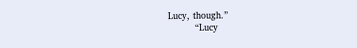Lucy, though.”
         “Lucy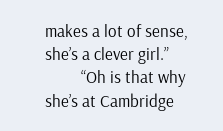makes a lot of sense, she’s a clever girl.”
         “Oh is that why she’s at Cambridge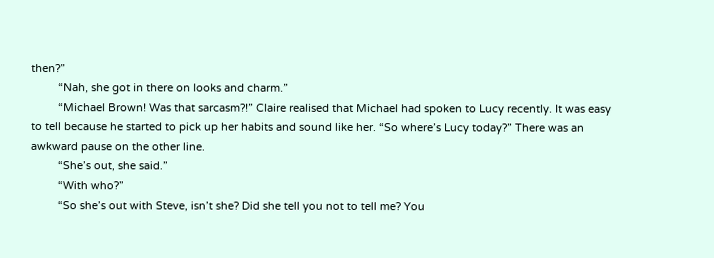then?”
         “Nah, she got in there on looks and charm.”
         “Michael Brown! Was that sarcasm?!” Claire realised that Michael had spoken to Lucy recently. It was easy to tell because he started to pick up her habits and sound like her. “So where’s Lucy today?” There was an awkward pause on the other line.
         “She’s out, she said.”
         “With who?”
         “So she’s out with Steve, isn’t she? Did she tell you not to tell me? You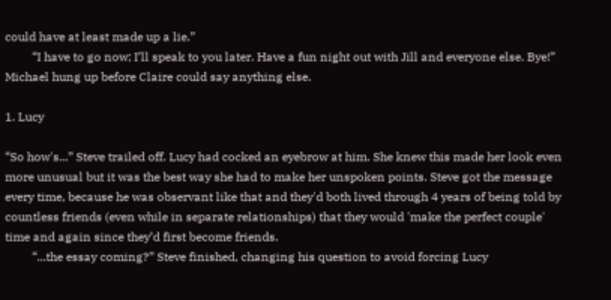could have at least made up a lie.”
         “I have to go now; I’ll speak to you later. Have a fun night out with Jill and everyone else. Bye!” Michael hung up before Claire could say anything else.

1. Lucy

“So how's...” Steve trailed off. Lucy had cocked an eyebrow at him. She knew this made her look even more unusual but it was the best way she had to make her unspoken points. Steve got the message every time, because he was observant like that and they'd both lived through 4 years of being told by countless friends (even while in separate relationships) that they would 'make the perfect couple' time and again since they’d first become friends.
         “...the essay coming?” Steve finished, changing his question to avoid forcing Lucy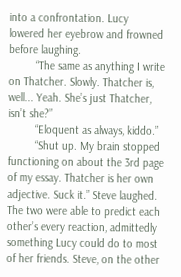into a confrontation. Lucy lowered her eyebrow and frowned before laughing.
         “The same as anything I write on Thatcher. Slowly. Thatcher is, well... Yeah. She’s just Thatcher, isn’t she?”
         “Eloquent as always, kiddo.”
         “Shut up. My brain stopped functioning on about the 3rd page of my essay. Thatcher is her own adjective. Suck it.” Steve laughed. The two were able to predict each other’s every reaction, admittedly something Lucy could do to most of her friends. Steve, on the other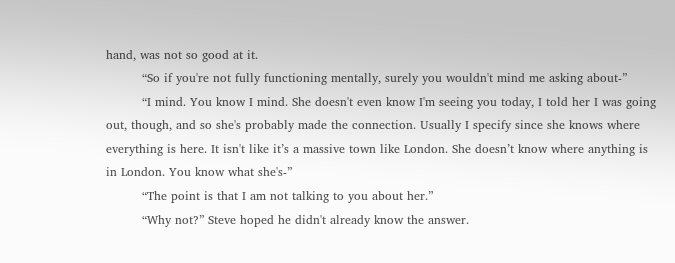hand, was not so good at it.
         “So if you're not fully functioning mentally, surely you wouldn't mind me asking about-”
         “I mind. You know I mind. She doesn't even know I'm seeing you today, I told her I was going out, though, and so she's probably made the connection. Usually I specify since she knows where everything is here. It isn't like it’s a massive town like London. She doesn’t know where anything is in London. You know what she's-”
         “The point is that I am not talking to you about her.”
         “Why not?” Steve hoped he didn't already know the answer.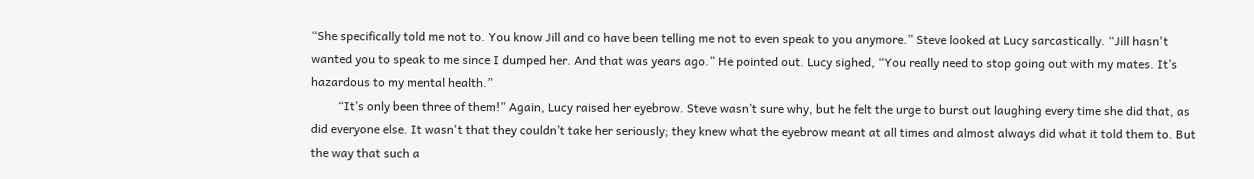“She specifically told me not to. You know Jill and co have been telling me not to even speak to you anymore.” Steve looked at Lucy sarcastically. “Jill hasn't wanted you to speak to me since I dumped her. And that was years ago.” He pointed out. Lucy sighed, “You really need to stop going out with my mates. It’s hazardous to my mental health.”
         “It’s only been three of them!” Again, Lucy raised her eyebrow. Steve wasn’t sure why, but he felt the urge to burst out laughing every time she did that, as did everyone else. It wasn't that they couldn’t take her seriously; they knew what the eyebrow meant at all times and almost always did what it told them to. But the way that such a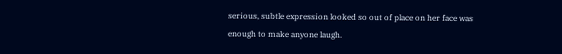serious, subtle expression looked so out of place on her face was enough to make anyone laugh.